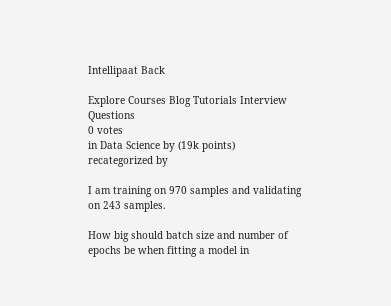Intellipaat Back

Explore Courses Blog Tutorials Interview Questions
0 votes
in Data Science by (19k points)
recategorized by

I am training on 970 samples and validating on 243 samples.

How big should batch size and number of epochs be when fitting a model in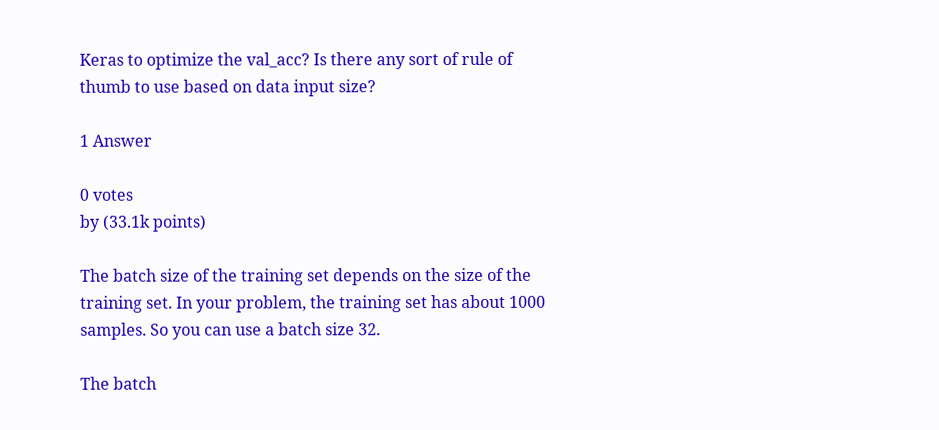Keras to optimize the val_acc? Is there any sort of rule of thumb to use based on data input size?

1 Answer

0 votes
by (33.1k points)

The batch size of the training set depends on the size of the training set. In your problem, the training set has about 1000 samples. So you can use a batch size 32.

The batch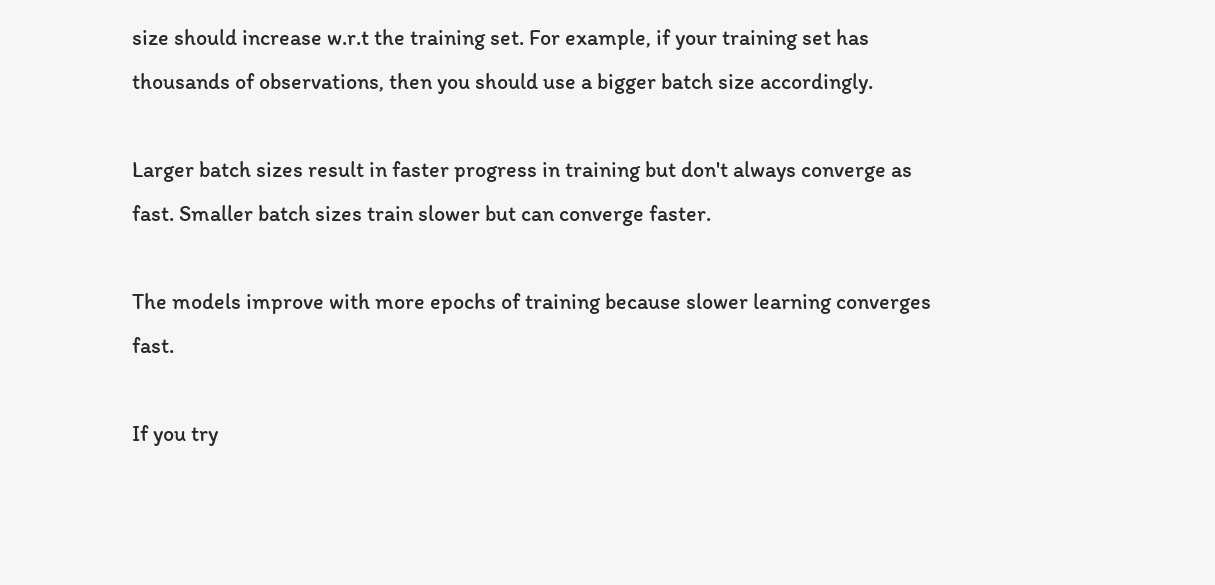size should increase w.r.t the training set. For example, if your training set has thousands of observations, then you should use a bigger batch size accordingly.

Larger batch sizes result in faster progress in training but don't always converge as fast. Smaller batch sizes train slower but can converge faster.

The models improve with more epochs of training because slower learning converges fast.

If you try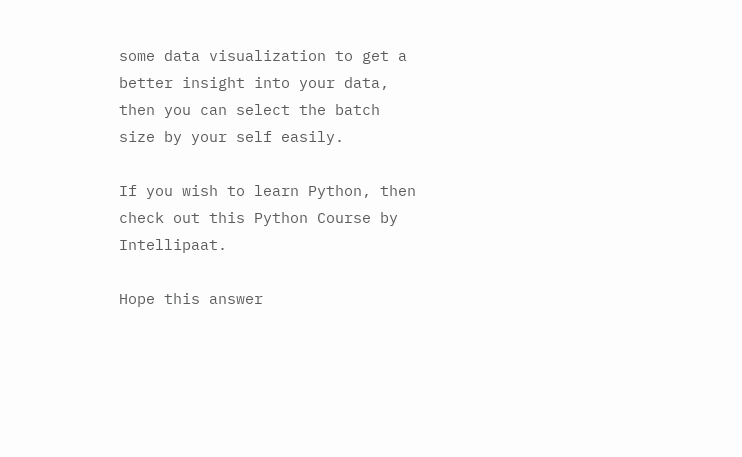some data visualization to get a better insight into your data, then you can select the batch size by your self easily.

If you wish to learn Python, then check out this Python Course by Intellipaat.

Hope this answer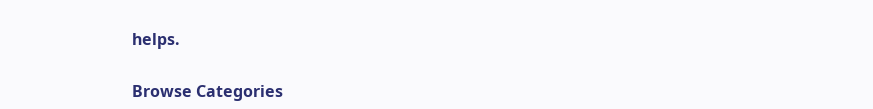helps.

Browse Categories